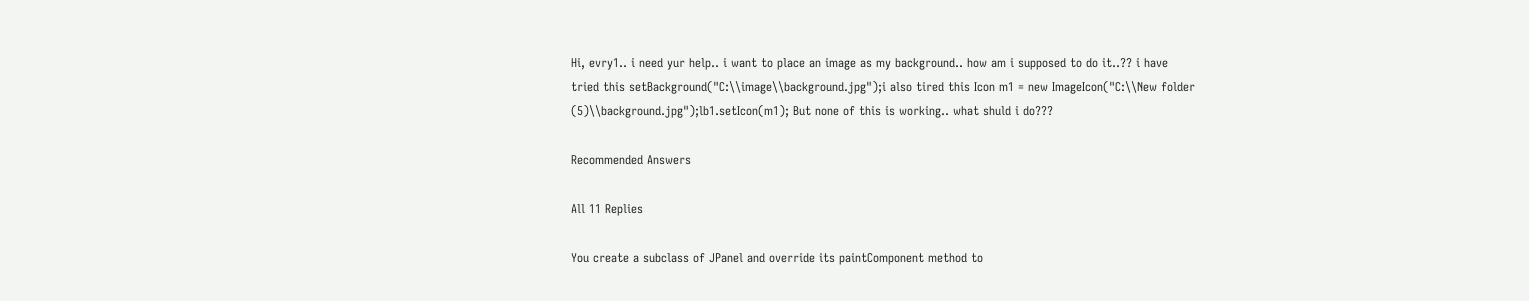Hi, evry1.. i need yur help.. i want to place an image as my background.. how am i supposed to do it..?? i have tried this setBackground("C:\\image\\background.jpg");i also tired this Icon m1 = new ImageIcon("C:\\New folder (5)\\background.jpg");lb1.setIcon(m1); But none of this is working.. what shuld i do???

Recommended Answers

All 11 Replies

You create a subclass of JPanel and override its paintComponent method to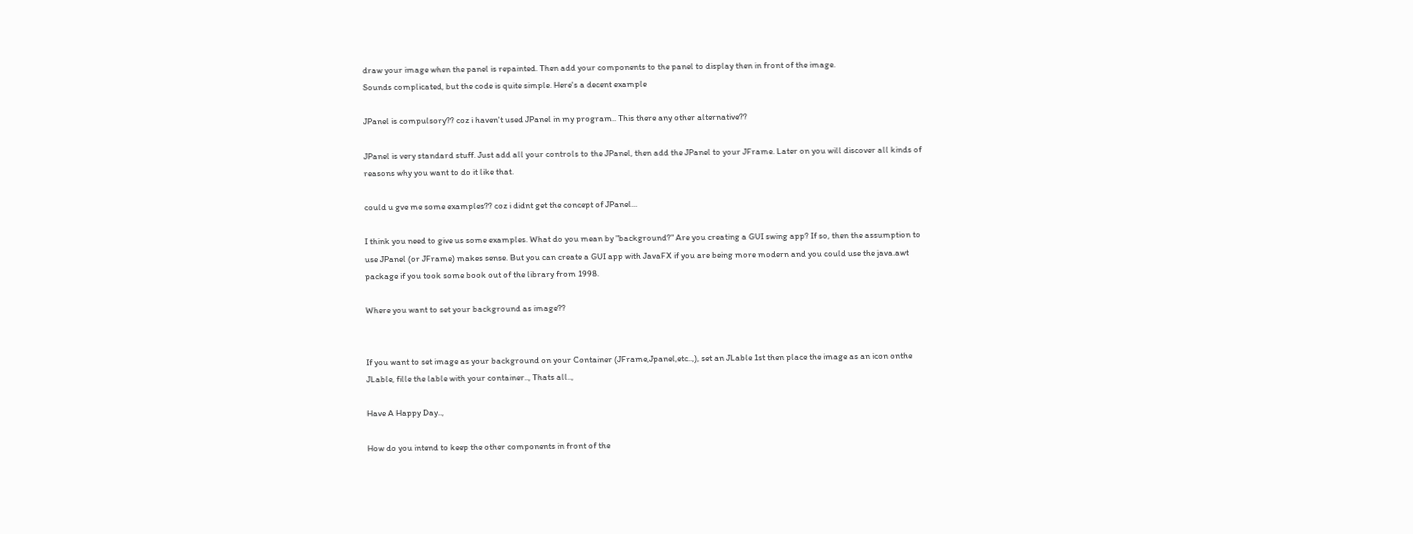draw your image when the panel is repainted. Then add your components to the panel to display then in front of the image.
Sounds complicated, but the code is quite simple. Here's a decent example

JPanel is compulsory?? coz i haven't used JPanel in my program.. This there any other alternative??

JPanel is very standard stuff. Just add all your controls to the JPanel, then add the JPanel to your JFrame. Later on you will discover all kinds of reasons why you want to do it like that.

could u gve me some examples?? coz i didnt get the concept of JPanel...

I think you need to give us some examples. What do you mean by "background?" Are you creating a GUI swing app? If so, then the assumption to use JPanel (or JFrame) makes sense. But you can create a GUI app with JavaFX if you are being more modern and you could use the java.awt package if you took some book out of the library from 1998.

Where you want to set your background as image??


If you want to set image as your background on your Container (JFrame,Jpanel,etc..,), set an JLable 1st then place the image as an icon onthe JLable, fille the lable with your container.., Thats all..,

Have A Happy Day..,

How do you intend to keep the other components in front of the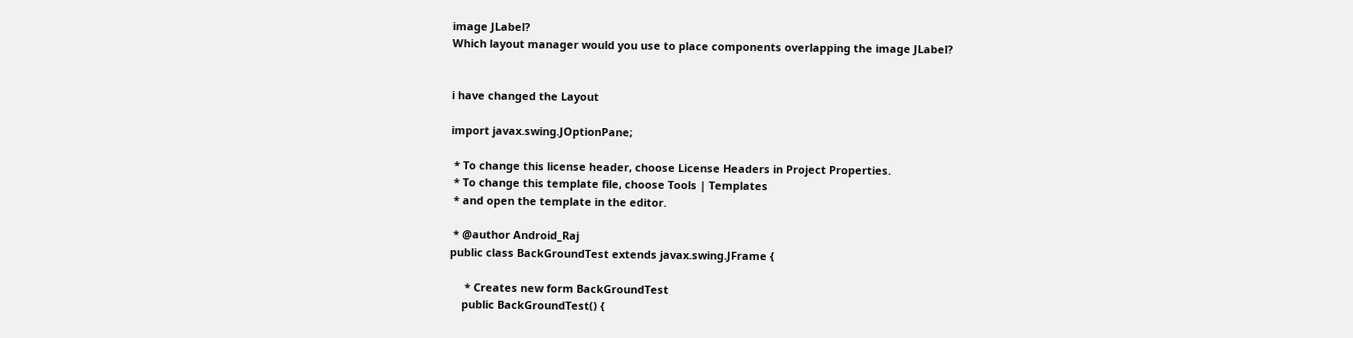image JLabel?
Which layout manager would you use to place components overlapping the image JLabel?


i have changed the Layout

import javax.swing.JOptionPane;

 * To change this license header, choose License Headers in Project Properties.
 * To change this template file, choose Tools | Templates
 * and open the template in the editor.

 * @author Android_Raj
public class BackGroundTest extends javax.swing.JFrame {

     * Creates new form BackGroundTest
    public BackGroundTest() {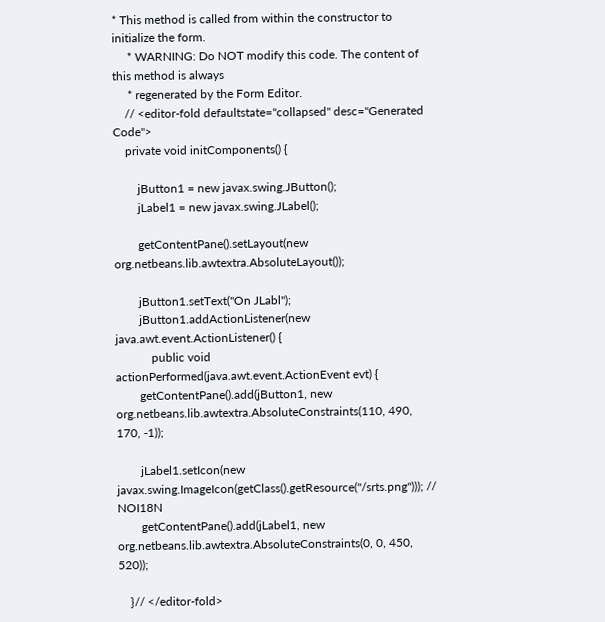* This method is called from within the constructor to initialize the form.
     * WARNING: Do NOT modify this code. The content of this method is always
     * regenerated by the Form Editor.
    // <editor-fold defaultstate="collapsed" desc="Generated Code">
    private void initComponents() {

        jButton1 = new javax.swing.JButton();
        jLabel1 = new javax.swing.JLabel();

        getContentPane().setLayout(new org.netbeans.lib.awtextra.AbsoluteLayout());

        jButton1.setText("On JLabl");
        jButton1.addActionListener(new java.awt.event.ActionListener() {
            public void actionPerformed(java.awt.event.ActionEvent evt) {
        getContentPane().add(jButton1, new org.netbeans.lib.awtextra.AbsoluteConstraints(110, 490, 170, -1));

        jLabel1.setIcon(new javax.swing.ImageIcon(getClass().getResource("/srts.png"))); // NOI18N
        getContentPane().add(jLabel1, new org.netbeans.lib.awtextra.AbsoluteConstraints(0, 0, 450, 520));

    }// </editor-fold>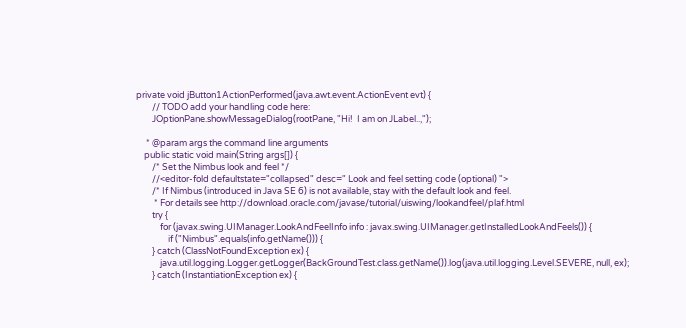private void jButton1ActionPerformed(java.awt.event.ActionEvent evt) {
        // TODO add your handling code here:
        JOptionPane.showMessageDialog(rootPane, "Hi!  I am on JLabel..,");

     * @param args the command line arguments
    public static void main(String args[]) {
        /* Set the Nimbus look and feel */
        //<editor-fold defaultstate="collapsed" desc=" Look and feel setting code (optional) ">
        /* If Nimbus (introduced in Java SE 6) is not available, stay with the default look and feel.
         * For details see http://download.oracle.com/javase/tutorial/uiswing/lookandfeel/plaf.html
        try {
            for (javax.swing.UIManager.LookAndFeelInfo info : javax.swing.UIManager.getInstalledLookAndFeels()) {
                if ("Nimbus".equals(info.getName())) {
        } catch (ClassNotFoundException ex) {
            java.util.logging.Logger.getLogger(BackGroundTest.class.getName()).log(java.util.logging.Level.SEVERE, null, ex);
        } catch (InstantiationException ex) {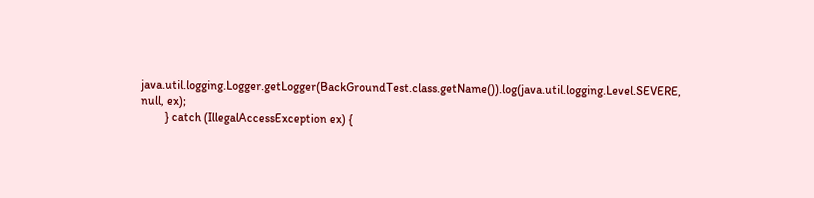java.util.logging.Logger.getLogger(BackGroundTest.class.getName()).log(java.util.logging.Level.SEVERE, null, ex);
        } catch (IllegalAccessException ex) {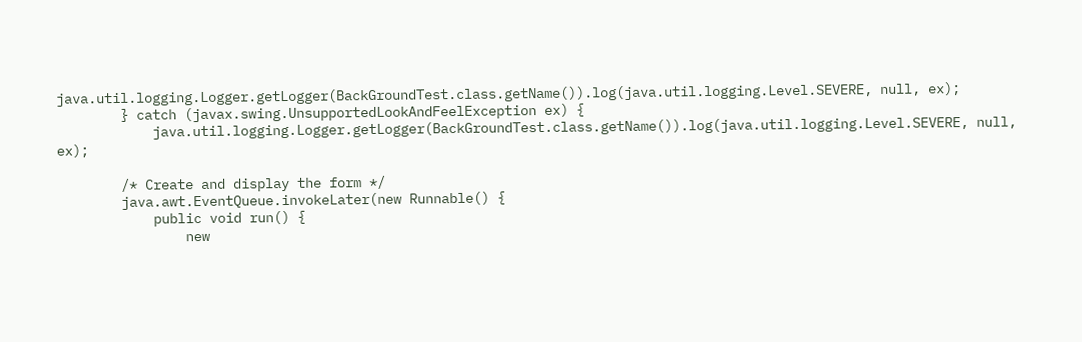java.util.logging.Logger.getLogger(BackGroundTest.class.getName()).log(java.util.logging.Level.SEVERE, null, ex);
        } catch (javax.swing.UnsupportedLookAndFeelException ex) {
            java.util.logging.Logger.getLogger(BackGroundTest.class.getName()).log(java.util.logging.Level.SEVERE, null, ex);

        /* Create and display the form */
        java.awt.EventQueue.invokeLater(new Runnable() {
            public void run() {
                new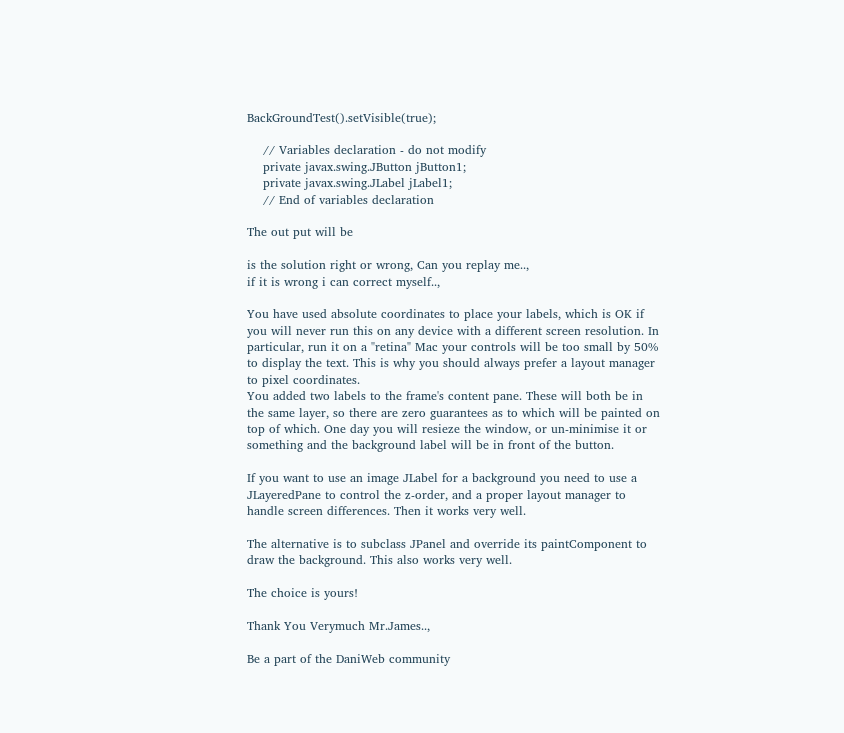BackGroundTest().setVisible(true);

    // Variables declaration - do not modify
    private javax.swing.JButton jButton1;
    private javax.swing.JLabel jLabel1;
    // End of variables declaration

The out put will be

is the solution right or wrong, Can you replay me..,
if it is wrong i can correct myself..,

You have used absolute coordinates to place your labels, which is OK if you will never run this on any device with a different screen resolution. In particular, run it on a "retina" Mac your controls will be too small by 50% to display the text. This is why you should always prefer a layout manager to pixel coordinates.
You added two labels to the frame's content pane. These will both be in the same layer, so there are zero guarantees as to which will be painted on top of which. One day you will resieze the window, or un-minimise it or something and the background label will be in front of the button.

If you want to use an image JLabel for a background you need to use a JLayeredPane to control the z-order, and a proper layout manager to handle screen differences. Then it works very well.

The alternative is to subclass JPanel and override its paintComponent to draw the background. This also works very well.

The choice is yours!

Thank You Verymuch Mr.James..,

Be a part of the DaniWeb community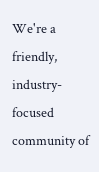We're a friendly, industry-focused community of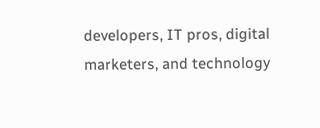developers, IT pros, digital marketers, and technology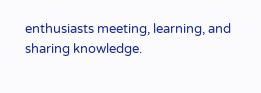enthusiasts meeting, learning, and sharing knowledge.